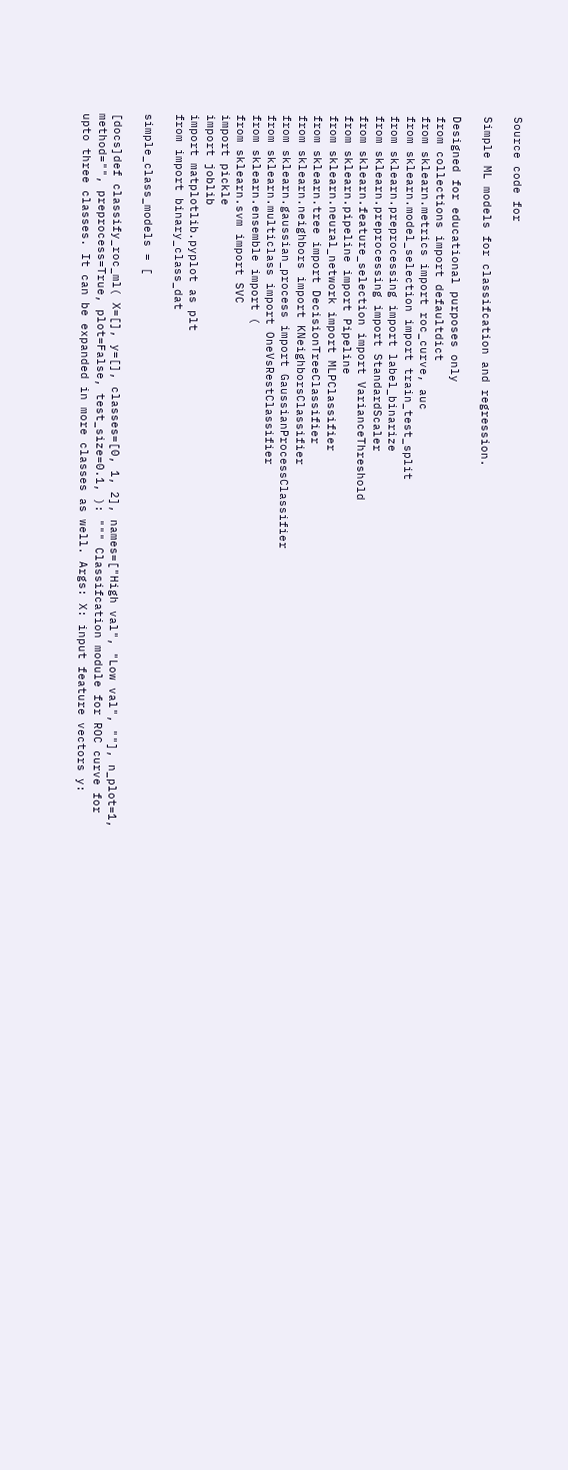Source code for

Simple ML models for classifcation and regression.

Designed for educational purposes only
from collections import defaultdict
from sklearn.metrics import roc_curve, auc
from sklearn.model_selection import train_test_split
from sklearn.preprocessing import label_binarize
from sklearn.preprocessing import StandardScaler
from sklearn.feature_selection import VarianceThreshold
from sklearn.pipeline import Pipeline
from sklearn.neural_network import MLPClassifier
from sklearn.tree import DecisionTreeClassifier
from sklearn.neighbors import KNeighborsClassifier
from sklearn.gaussian_process import GaussianProcessClassifier
from sklearn.multiclass import OneVsRestClassifier
from sklearn.ensemble import (
from sklearn.svm import SVC
import pickle
import joblib
import matplotlib.pyplot as plt
from import binary_class_dat

simple_class_models = [

[docs]def classify_roc_ml( X=[], y=[], classes=[0, 1, 2], names=["High val", "Low val", ""], n_plot=1, method="", preprocess=True, plot=False, test_size=0.1, ): """ Classifcation module for ROC curve for upto three classes. It can be expanded in more classes as well. Args: X: input feature vectors y: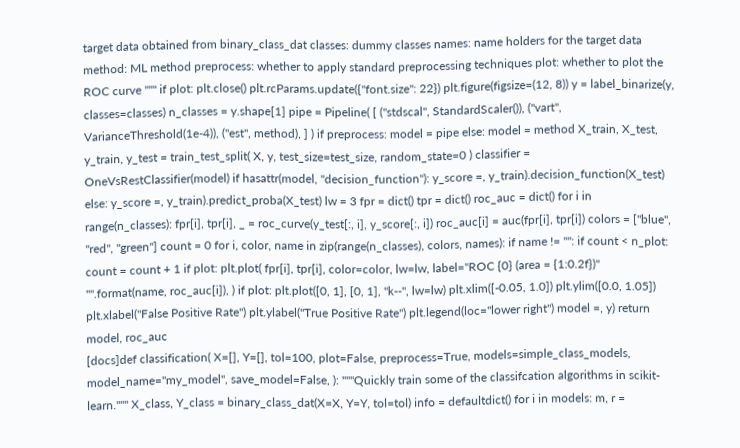target data obtained from binary_class_dat classes: dummy classes names: name holders for the target data method: ML method preprocess: whether to apply standard preprocessing techniques plot: whether to plot the ROC curve """ if plot: plt.close() plt.rcParams.update({"font.size": 22}) plt.figure(figsize=(12, 8)) y = label_binarize(y, classes=classes) n_classes = y.shape[1] pipe = Pipeline( [ ("stdscal", StandardScaler()), ("vart", VarianceThreshold(1e-4)), ("est", method), ] ) if preprocess: model = pipe else: model = method X_train, X_test, y_train, y_test = train_test_split( X, y, test_size=test_size, random_state=0 ) classifier = OneVsRestClassifier(model) if hasattr(model, "decision_function"): y_score =, y_train).decision_function(X_test) else: y_score =, y_train).predict_proba(X_test) lw = 3 fpr = dict() tpr = dict() roc_auc = dict() for i in range(n_classes): fpr[i], tpr[i], _ = roc_curve(y_test[:, i], y_score[:, i]) roc_auc[i] = auc(fpr[i], tpr[i]) colors = ["blue", "red", "green"] count = 0 for i, color, name in zip(range(n_classes), colors, names): if name != "": if count < n_plot: count = count + 1 if plot: plt.plot( fpr[i], tpr[i], color=color, lw=lw, label="ROC {0} (area = {1:0.2f})" "".format(name, roc_auc[i]), ) if plot: plt.plot([0, 1], [0, 1], "k--", lw=lw) plt.xlim([-0.05, 1.0]) plt.ylim([0.0, 1.05]) plt.xlabel("False Positive Rate") plt.ylabel("True Positive Rate") plt.legend(loc="lower right") model =, y) return model, roc_auc
[docs]def classification( X=[], Y=[], tol=100, plot=False, preprocess=True, models=simple_class_models, model_name="my_model", save_model=False, ): """Quickly train some of the classifcation algorithms in scikit-learn.""" X_class, Y_class = binary_class_dat(X=X, Y=Y, tol=tol) info = defaultdict() for i in models: m, r =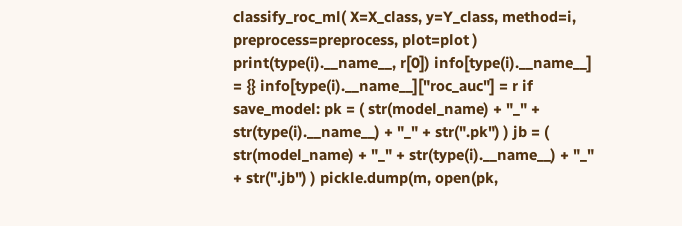classify_roc_ml( X=X_class, y=Y_class, method=i, preprocess=preprocess, plot=plot ) print(type(i).__name__, r[0]) info[type(i).__name__] = {} info[type(i).__name__]["roc_auc"] = r if save_model: pk = ( str(model_name) + "_" + str(type(i).__name__) + "_" + str(".pk") ) jb = ( str(model_name) + "_" + str(type(i).__name__) + "_" + str(".jb") ) pickle.dump(m, open(pk,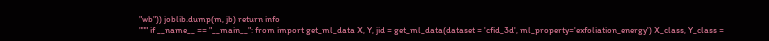"wb")) joblib.dump(m, jb) return info
""" if __name__ == "__main__": from import get_ml_data X, Y, jid = get_ml_data(dataset = 'cfid_3d', ml_property='exfoliation_energy') X_class, Y_class =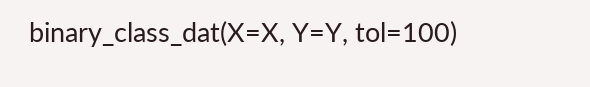binary_class_dat(X=X, Y=Y, tol=100)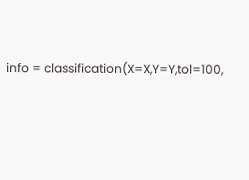info = classification(X=X,Y=Y,tol=100,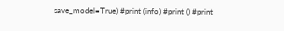save_model=True) #print (info) #print () #print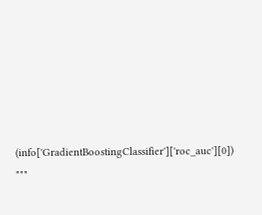(info['GradientBoostingClassifier']['roc_auc'][0]) """